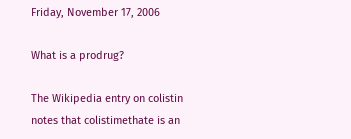Friday, November 17, 2006

What is a prodrug?

The Wikipedia entry on colistin notes that colistimethate is an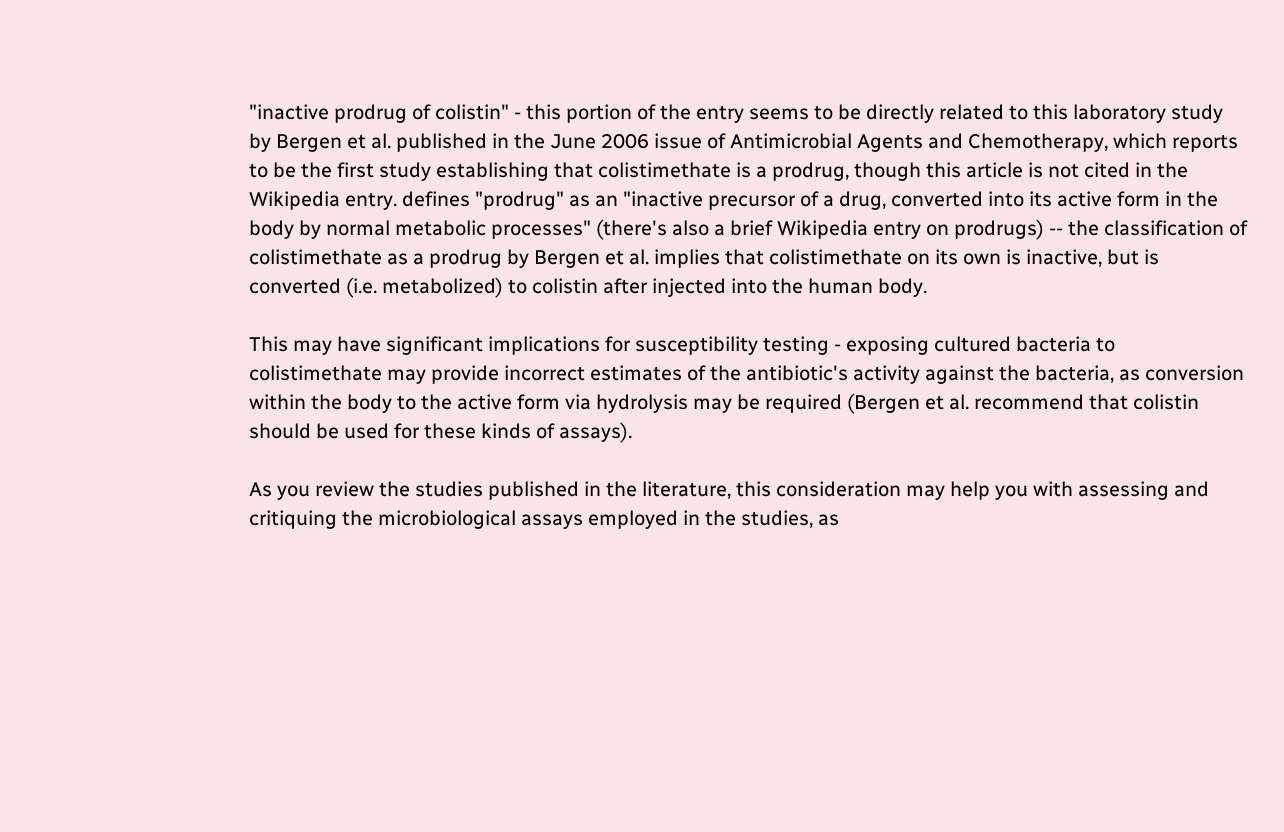"inactive prodrug of colistin" - this portion of the entry seems to be directly related to this laboratory study by Bergen et al. published in the June 2006 issue of Antimicrobial Agents and Chemotherapy, which reports to be the first study establishing that colistimethate is a prodrug, though this article is not cited in the Wikipedia entry. defines "prodrug" as an "inactive precursor of a drug, converted into its active form in the body by normal metabolic processes" (there's also a brief Wikipedia entry on prodrugs) -- the classification of colistimethate as a prodrug by Bergen et al. implies that colistimethate on its own is inactive, but is converted (i.e. metabolized) to colistin after injected into the human body.

This may have significant implications for susceptibility testing - exposing cultured bacteria to colistimethate may provide incorrect estimates of the antibiotic's activity against the bacteria, as conversion within the body to the active form via hydrolysis may be required (Bergen et al. recommend that colistin should be used for these kinds of assays).

As you review the studies published in the literature, this consideration may help you with assessing and critiquing the microbiological assays employed in the studies, as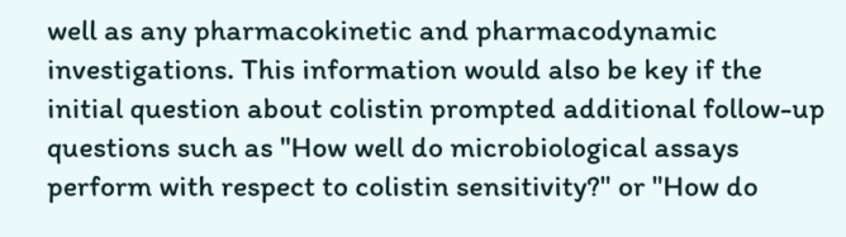well as any pharmacokinetic and pharmacodynamic investigations. This information would also be key if the initial question about colistin prompted additional follow-up questions such as "How well do microbiological assays perform with respect to colistin sensitivity?" or "How do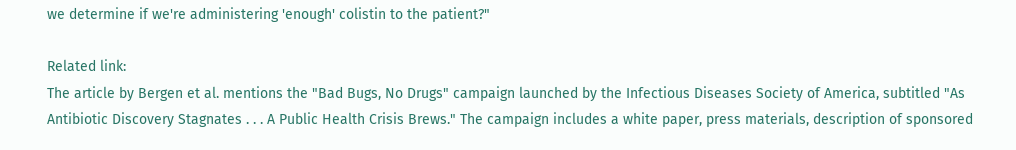we determine if we're administering 'enough' colistin to the patient?"

Related link:
The article by Bergen et al. mentions the "Bad Bugs, No Drugs" campaign launched by the Infectious Diseases Society of America, subtitled "As Antibiotic Discovery Stagnates . . . A Public Health Crisis Brews." The campaign includes a white paper, press materials, description of sponsored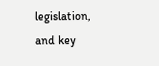legislation, and key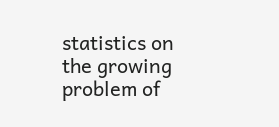statistics on the growing problem of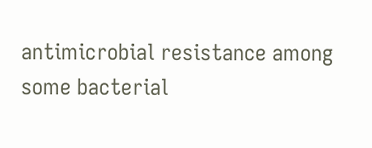antimicrobial resistance among some bacterial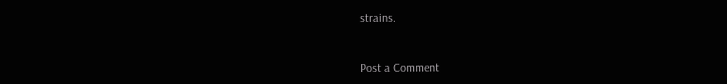strains.


Post a Comment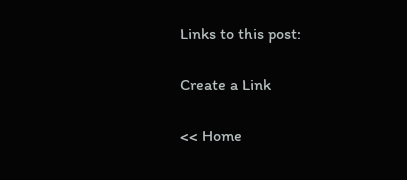Links to this post:

Create a Link

<< Home